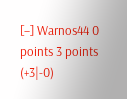[–] Warnos44 0 points 3 points (+3|-0)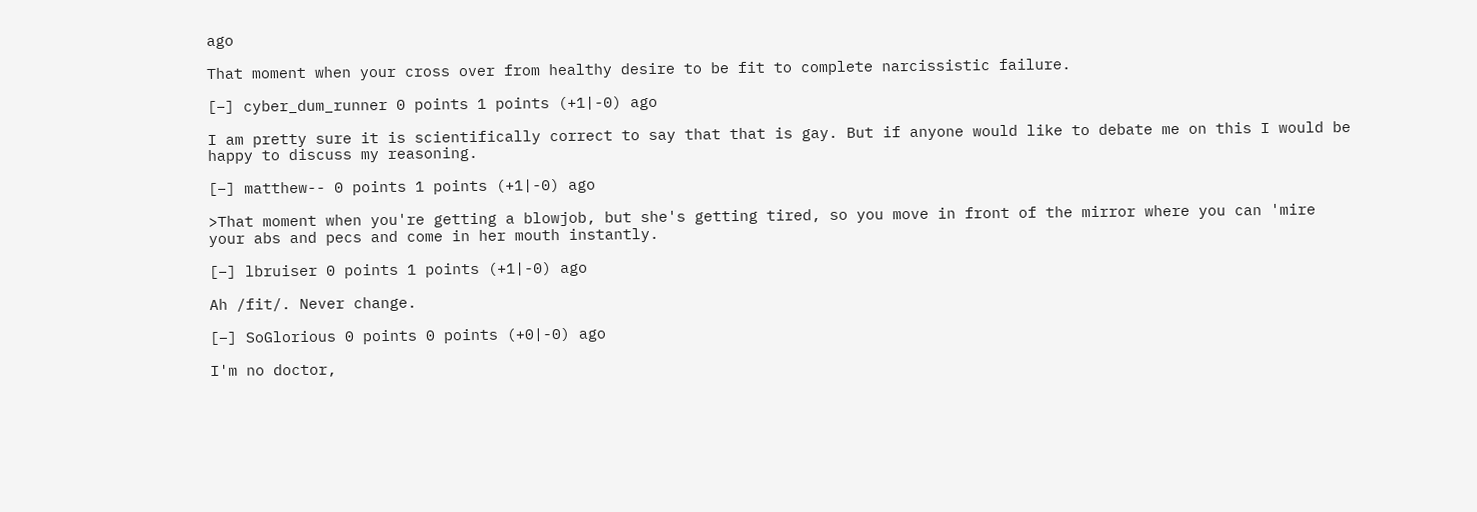ago

That moment when your cross over from healthy desire to be fit to complete narcissistic failure.

[–] cyber_dum_runner 0 points 1 points (+1|-0) ago

I am pretty sure it is scientifically correct to say that that is gay. But if anyone would like to debate me on this I would be happy to discuss my reasoning.

[–] matthew-- 0 points 1 points (+1|-0) ago

>That moment when you're getting a blowjob, but she's getting tired, so you move in front of the mirror where you can 'mire your abs and pecs and come in her mouth instantly.

[–] lbruiser 0 points 1 points (+1|-0) ago

Ah /fit/. Never change.

[–] SoGlorious 0 points 0 points (+0|-0) ago

I'm no doctor,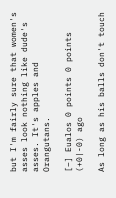but I'm fairly sure that women's asses look nothing like dude's asses. It's apples and Orangutans.

[–] Eualos 0 points 0 points (+0|-0) ago

As long as his balls don't touch